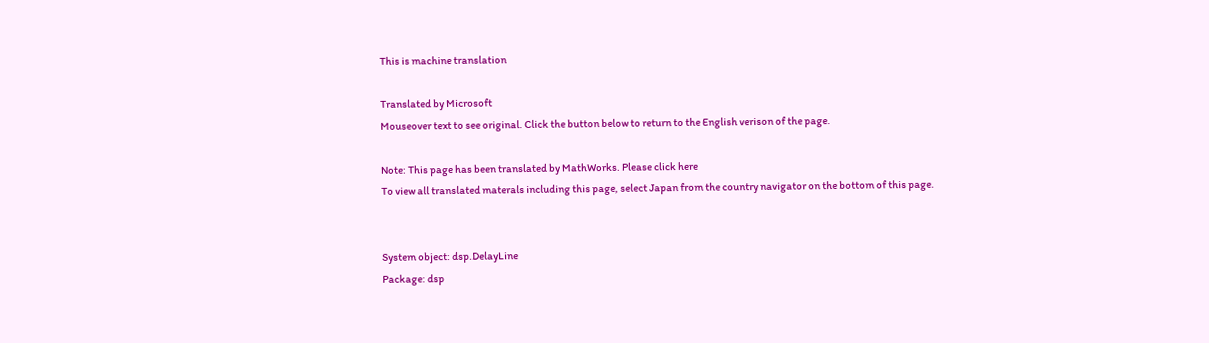This is machine translation

Translated by Microsoft
Mouseover text to see original. Click the button below to return to the English verison of the page.

Note: This page has been translated by MathWorks. Please click here
To view all translated materals including this page, select Japan from the country navigator on the bottom of this page.


System object: dsp.DelayLine
Package: dsp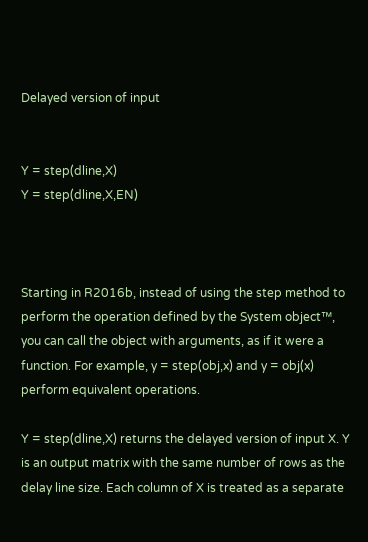Delayed version of input


Y = step(dline,X)
Y = step(dline,X,EN)



Starting in R2016b, instead of using the step method to perform the operation defined by the System object™, you can call the object with arguments, as if it were a function. For example, y = step(obj,x) and y = obj(x) perform equivalent operations.

Y = step(dline,X) returns the delayed version of input X. Y is an output matrix with the same number of rows as the delay line size. Each column of X is treated as a separate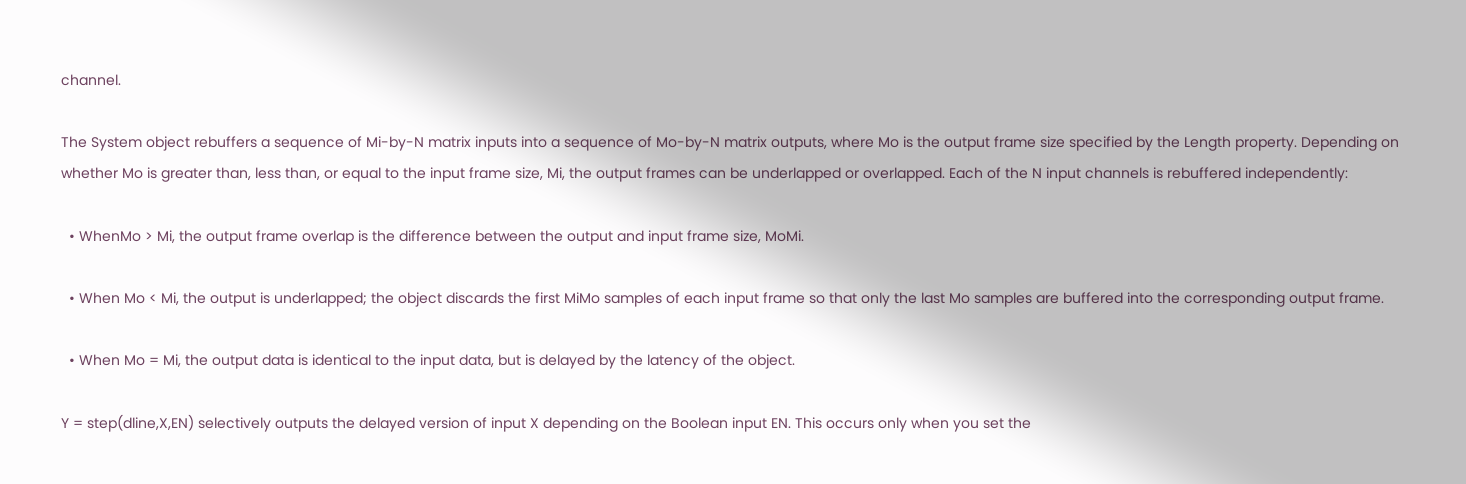channel.

The System object rebuffers a sequence of Mi-by-N matrix inputs into a sequence of Mo-by-N matrix outputs, where Mo is the output frame size specified by the Length property. Depending on whether Mo is greater than, less than, or equal to the input frame size, Mi, the output frames can be underlapped or overlapped. Each of the N input channels is rebuffered independently:

  • WhenMo > Mi, the output frame overlap is the difference between the output and input frame size, MoMi.

  • When Mo < Mi, the output is underlapped; the object discards the first MiMo samples of each input frame so that only the last Mo samples are buffered into the corresponding output frame.

  • When Mo = Mi, the output data is identical to the input data, but is delayed by the latency of the object.

Y = step(dline,X,EN) selectively outputs the delayed version of input X depending on the Boolean input EN. This occurs only when you set the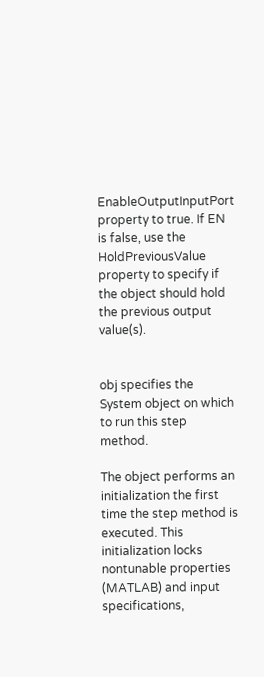EnableOutputInputPort property to true. If EN is false, use the HoldPreviousValue property to specify if the object should hold the previous output value(s).


obj specifies the System object on which to run this step method.

The object performs an initialization the first time the step method is executed. This initialization locks nontunable properties (MATLAB) and input specifications,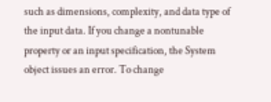such as dimensions, complexity, and data type of the input data. If you change a nontunable property or an input specification, the System object issues an error. To change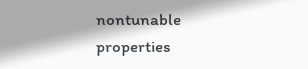nontunable properties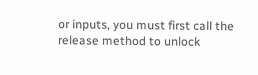or inputs, you must first call the release method to unlock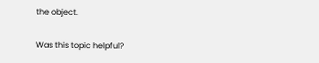the object.

Was this topic helpful?